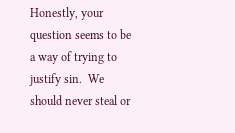Honestly, your question seems to be a way of trying to justify sin.  We should never steal or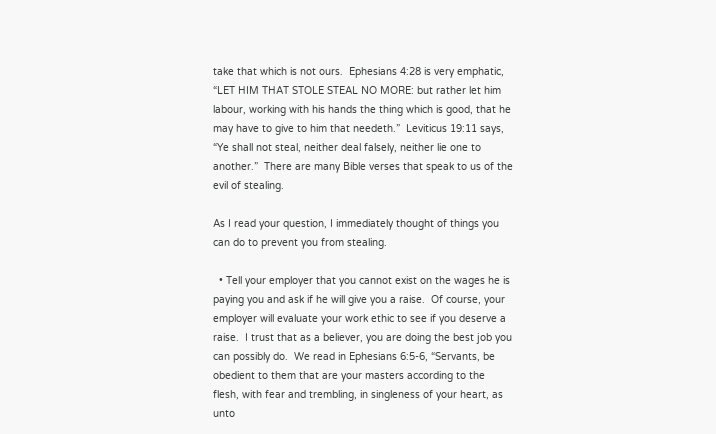take that which is not ours.  Ephesians 4:28 is very emphatic, “LET HIM THAT STOLE STEAL NO MORE: but rather let him labour, working with his hands the thing which is good, that he may have to give to him that needeth.”  Leviticus 19:11 says, “Ye shall not steal, neither deal falsely, neither lie one to another.”  There are many Bible verses that speak to us of the evil of stealing.

As I read your question, I immediately thought of things you can do to prevent you from stealing.

  • Tell your employer that you cannot exist on the wages he is paying you and ask if he will give you a raise.  Of course, your employer will evaluate your work ethic to see if you deserve a raise.  I trust that as a believer, you are doing the best job you can possibly do.  We read in Ephesians 6:5-6, “Servants, be obedient to them that are your masters according to the flesh, with fear and trembling, in singleness of your heart, as unto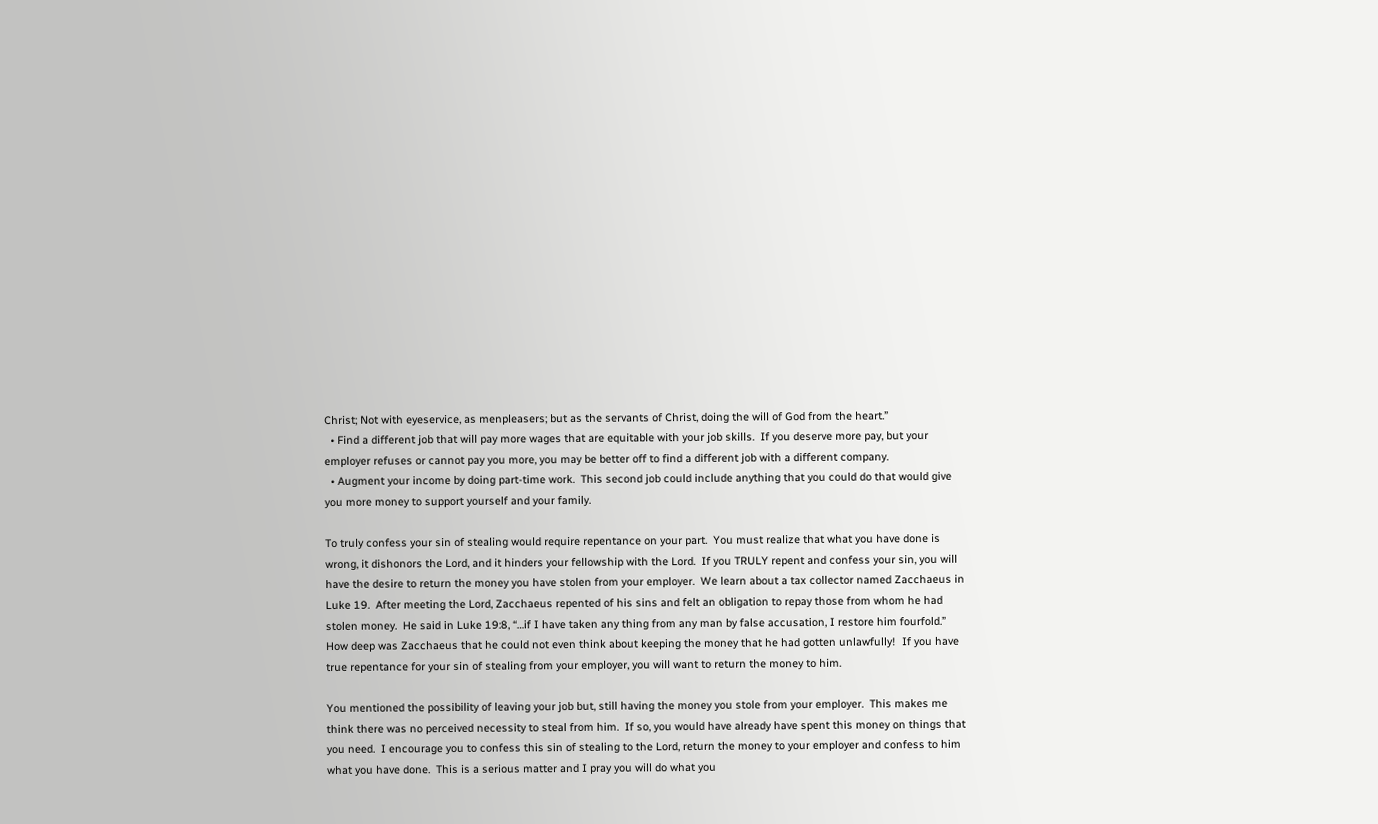Christ; Not with eyeservice, as menpleasers; but as the servants of Christ, doing the will of God from the heart.”
  • Find a different job that will pay more wages that are equitable with your job skills.  If you deserve more pay, but your employer refuses or cannot pay you more, you may be better off to find a different job with a different company.
  • Augment your income by doing part-time work.  This second job could include anything that you could do that would give you more money to support yourself and your family.

To truly confess your sin of stealing would require repentance on your part.  You must realize that what you have done is wrong, it dishonors the Lord, and it hinders your fellowship with the Lord.  If you TRULY repent and confess your sin, you will have the desire to return the money you have stolen from your employer.  We learn about a tax collector named Zacchaeus in Luke 19.  After meeting the Lord, Zacchaeus repented of his sins and felt an obligation to repay those from whom he had stolen money.  He said in Luke 19:8, “…if I have taken any thing from any man by false accusation, I restore him fourfold.”  How deep was Zacchaeus that he could not even think about keeping the money that he had gotten unlawfully!  If you have true repentance for your sin of stealing from your employer, you will want to return the money to him.

You mentioned the possibility of leaving your job but, still having the money you stole from your employer.  This makes me think there was no perceived necessity to steal from him.  If so, you would have already have spent this money on things that you need.  I encourage you to confess this sin of stealing to the Lord, return the money to your employer and confess to him what you have done.  This is a serious matter and I pray you will do what you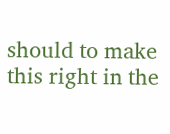should to make this right in the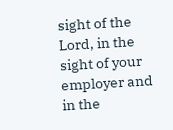sight of the Lord, in the sight of your employer and in the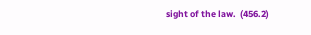sight of the law.  (456.2)